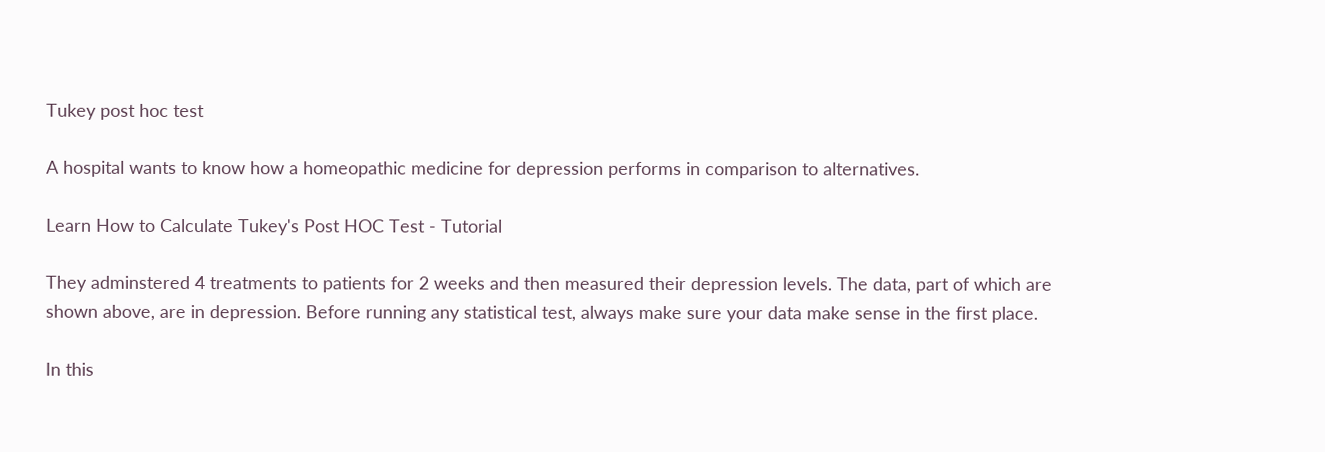Tukey post hoc test

A hospital wants to know how a homeopathic medicine for depression performs in comparison to alternatives.

Learn How to Calculate Tukey's Post HOC Test - Tutorial

They adminstered 4 treatments to patients for 2 weeks and then measured their depression levels. The data, part of which are shown above, are in depression. Before running any statistical test, always make sure your data make sense in the first place.

In this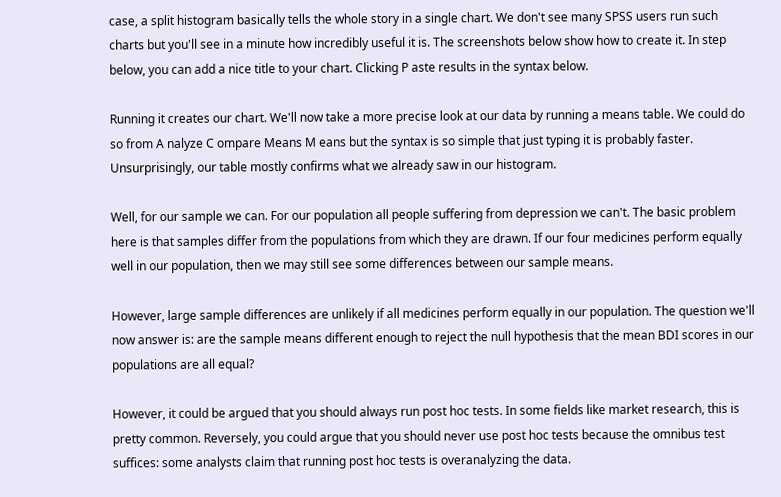case, a split histogram basically tells the whole story in a single chart. We don't see many SPSS users run such charts but you'll see in a minute how incredibly useful it is. The screenshots below show how to create it. In step below, you can add a nice title to your chart. Clicking P aste results in the syntax below.

Running it creates our chart. We'll now take a more precise look at our data by running a means table. We could do so from A nalyze C ompare Means M eans but the syntax is so simple that just typing it is probably faster. Unsurprisingly, our table mostly confirms what we already saw in our histogram.

Well, for our sample we can. For our population all people suffering from depression we can't. The basic problem here is that samples differ from the populations from which they are drawn. If our four medicines perform equally well in our population, then we may still see some differences between our sample means.

However, large sample differences are unlikely if all medicines perform equally in our population. The question we'll now answer is: are the sample means different enough to reject the null hypothesis that the mean BDI scores in our populations are all equal?

However, it could be argued that you should always run post hoc tests. In some fields like market research, this is pretty common. Reversely, you could argue that you should never use post hoc tests because the omnibus test suffices: some analysts claim that running post hoc tests is overanalyzing the data.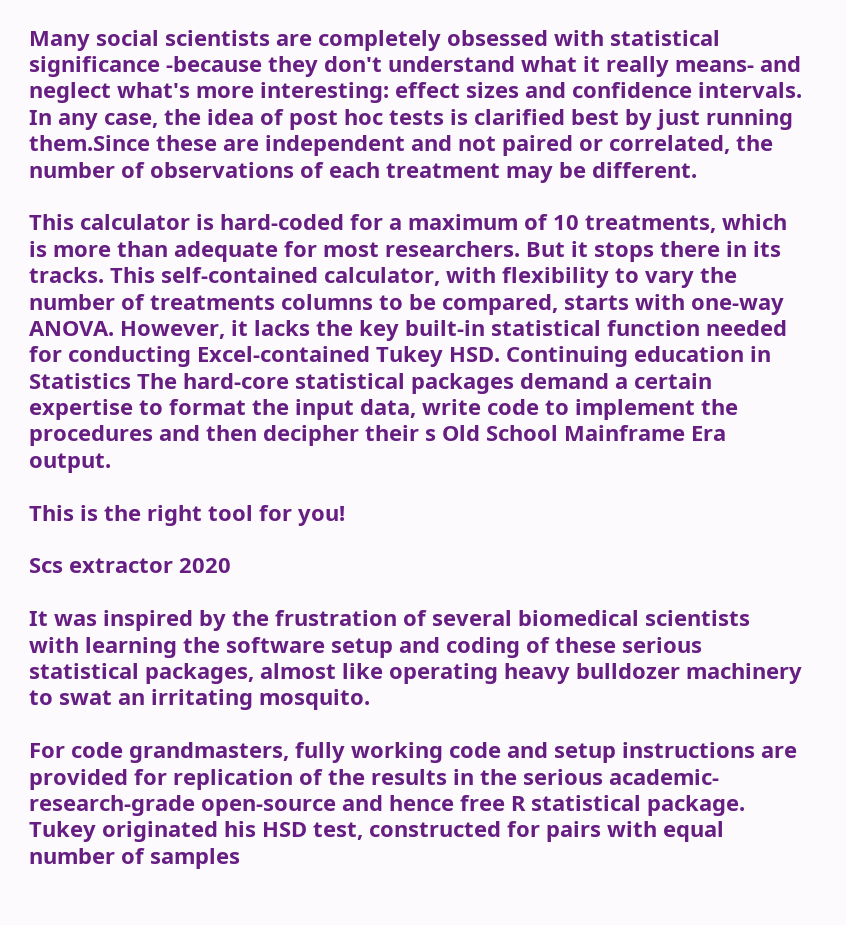Many social scientists are completely obsessed with statistical significance -because they don't understand what it really means- and neglect what's more interesting: effect sizes and confidence intervals. In any case, the idea of post hoc tests is clarified best by just running them.Since these are independent and not paired or correlated, the number of observations of each treatment may be different.

This calculator is hard-coded for a maximum of 10 treatments, which is more than adequate for most researchers. But it stops there in its tracks. This self-contained calculator, with flexibility to vary the number of treatments columns to be compared, starts with one-way ANOVA. However, it lacks the key built-in statistical function needed for conducting Excel-contained Tukey HSD. Continuing education in Statistics The hard-core statistical packages demand a certain expertise to format the input data, write code to implement the procedures and then decipher their s Old School Mainframe Era output.

This is the right tool for you!

Scs extractor 2020

It was inspired by the frustration of several biomedical scientists with learning the software setup and coding of these serious statistical packages, almost like operating heavy bulldozer machinery to swat an irritating mosquito.

For code grandmasters, fully working code and setup instructions are provided for replication of the results in the serious academic-research-grade open-source and hence free R statistical package. Tukey originated his HSD test, constructed for pairs with equal number of samples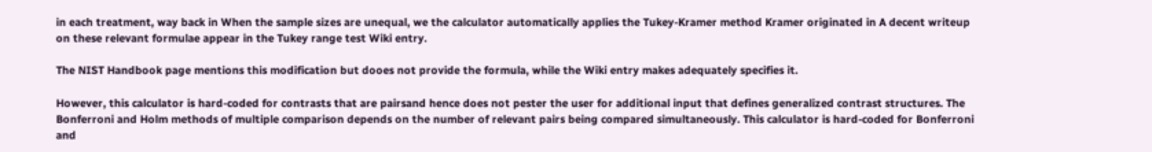in each treatment, way back in When the sample sizes are unequal, we the calculator automatically applies the Tukey-Kramer method Kramer originated in A decent writeup on these relevant formulae appear in the Tukey range test Wiki entry.

The NIST Handbook page mentions this modification but dooes not provide the formula, while the Wiki entry makes adequately specifies it.

However, this calculator is hard-coded for contrasts that are pairsand hence does not pester the user for additional input that defines generalized contrast structures. The Bonferroni and Holm methods of multiple comparison depends on the number of relevant pairs being compared simultaneously. This calculator is hard-coded for Bonferroni and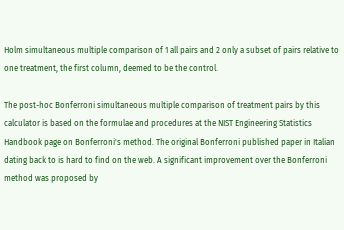Holm simultaneous multiple comparison of 1 all pairs and 2 only a subset of pairs relative to one treatment, the first column, deemed to be the control.

The post-hoc Bonferroni simultaneous multiple comparison of treatment pairs by this calculator is based on the formulae and procedures at the NIST Engineering Statistics Handbook page on Bonferroni's method. The original Bonferroni published paper in Italian dating back to is hard to find on the web. A significant improvement over the Bonferroni method was proposed by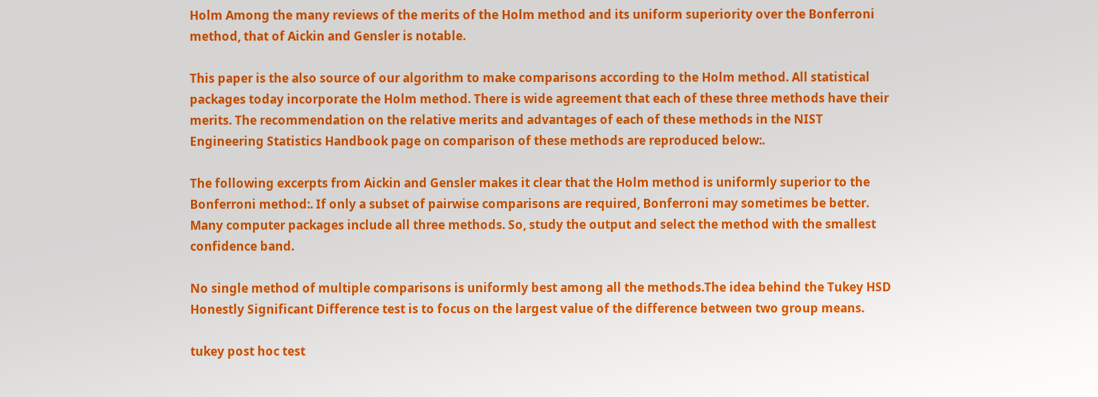Holm Among the many reviews of the merits of the Holm method and its uniform superiority over the Bonferroni method, that of Aickin and Gensler is notable.

This paper is the also source of our algorithm to make comparisons according to the Holm method. All statistical packages today incorporate the Holm method. There is wide agreement that each of these three methods have their merits. The recommendation on the relative merits and advantages of each of these methods in the NIST Engineering Statistics Handbook page on comparison of these methods are reproduced below:.

The following excerpts from Aickin and Gensler makes it clear that the Holm method is uniformly superior to the Bonferroni method:. If only a subset of pairwise comparisons are required, Bonferroni may sometimes be better. Many computer packages include all three methods. So, study the output and select the method with the smallest confidence band.

No single method of multiple comparisons is uniformly best among all the methods.The idea behind the Tukey HSD Honestly Significant Difference test is to focus on the largest value of the difference between two group means.

tukey post hoc test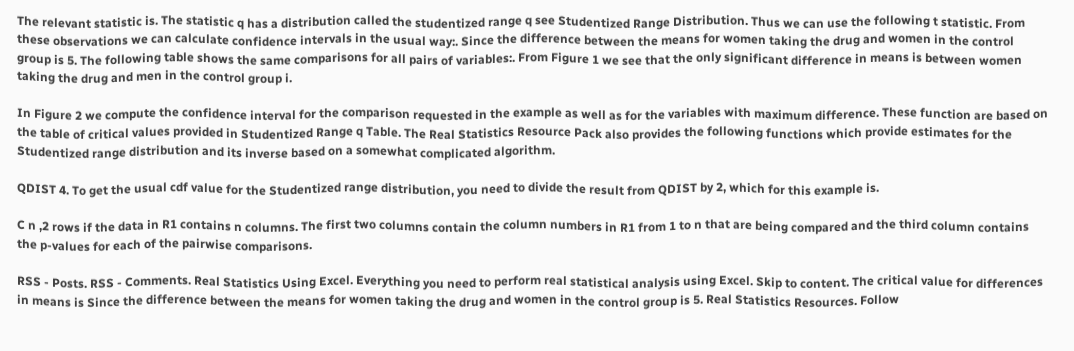The relevant statistic is. The statistic q has a distribution called the studentized range q see Studentized Range Distribution. Thus we can use the following t statistic. From these observations we can calculate confidence intervals in the usual way:. Since the difference between the means for women taking the drug and women in the control group is 5. The following table shows the same comparisons for all pairs of variables:. From Figure 1 we see that the only significant difference in means is between women taking the drug and men in the control group i.

In Figure 2 we compute the confidence interval for the comparison requested in the example as well as for the variables with maximum difference. These function are based on the table of critical values provided in Studentized Range q Table. The Real Statistics Resource Pack also provides the following functions which provide estimates for the Studentized range distribution and its inverse based on a somewhat complicated algorithm.

QDIST 4. To get the usual cdf value for the Studentized range distribution, you need to divide the result from QDIST by 2, which for this example is.

C n ,2 rows if the data in R1 contains n columns. The first two columns contain the column numbers in R1 from 1 to n that are being compared and the third column contains the p-values for each of the pairwise comparisons.

RSS - Posts. RSS - Comments. Real Statistics Using Excel. Everything you need to perform real statistical analysis using Excel. Skip to content. The critical value for differences in means is Since the difference between the means for women taking the drug and women in the control group is 5. Real Statistics Resources. Follow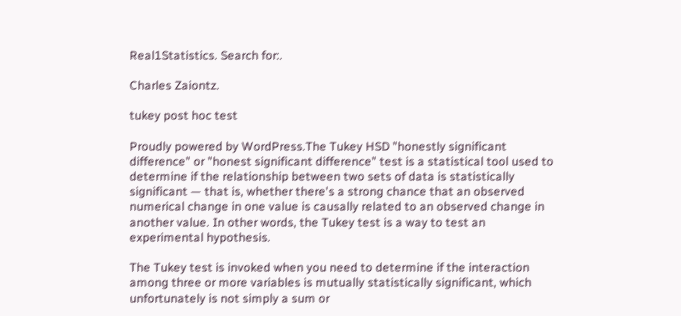Real1Statistics. Search for:.

Charles Zaiontz.

tukey post hoc test

Proudly powered by WordPress.The Tukey HSD "honestly significant difference" or "honest significant difference" test is a statistical tool used to determine if the relationship between two sets of data is statistically significant — that is, whether there's a strong chance that an observed numerical change in one value is causally related to an observed change in another value. In other words, the Tukey test is a way to test an experimental hypothesis.

The Tukey test is invoked when you need to determine if the interaction among three or more variables is mutually statistically significant, which unfortunately is not simply a sum or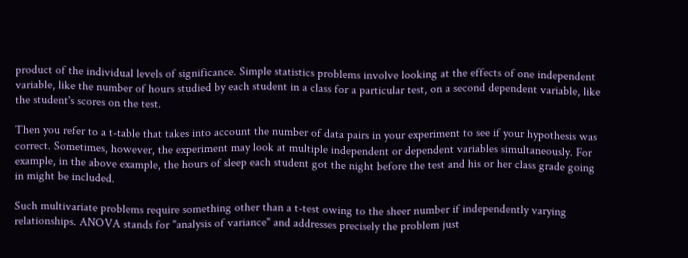product of the individual levels of significance. Simple statistics problems involve looking at the effects of one independent variable, like the number of hours studied by each student in a class for a particular test, on a second dependent variable, like the student's scores on the test.

Then you refer to a t-table that takes into account the number of data pairs in your experiment to see if your hypothesis was correct. Sometimes, however, the experiment may look at multiple independent or dependent variables simultaneously. For example, in the above example, the hours of sleep each student got the night before the test and his or her class grade going in might be included.

Such multivariate problems require something other than a t-test owing to the sheer number if independently varying relationships. ANOVA stands for "analysis of variance" and addresses precisely the problem just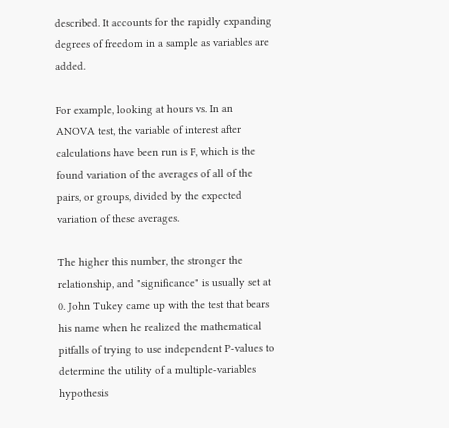described. It accounts for the rapidly expanding degrees of freedom in a sample as variables are added.

For example, looking at hours vs. In an ANOVA test, the variable of interest after calculations have been run is F, which is the found variation of the averages of all of the pairs, or groups, divided by the expected variation of these averages.

The higher this number, the stronger the relationship, and "significance" is usually set at 0. John Tukey came up with the test that bears his name when he realized the mathematical pitfalls of trying to use independent P-values to determine the utility of a multiple-variables hypothesis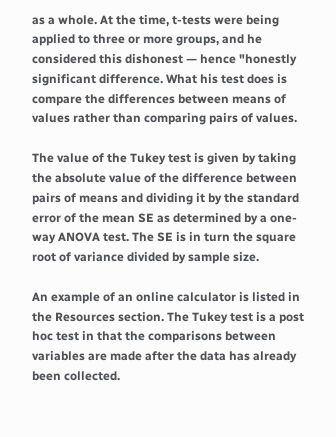as a whole. At the time, t-tests were being applied to three or more groups, and he considered this dishonest — hence "honestly significant difference. What his test does is compare the differences between means of values rather than comparing pairs of values.

The value of the Tukey test is given by taking the absolute value of the difference between pairs of means and dividing it by the standard error of the mean SE as determined by a one-way ANOVA test. The SE is in turn the square root of variance divided by sample size.

An example of an online calculator is listed in the Resources section. The Tukey test is a post hoc test in that the comparisons between variables are made after the data has already been collected.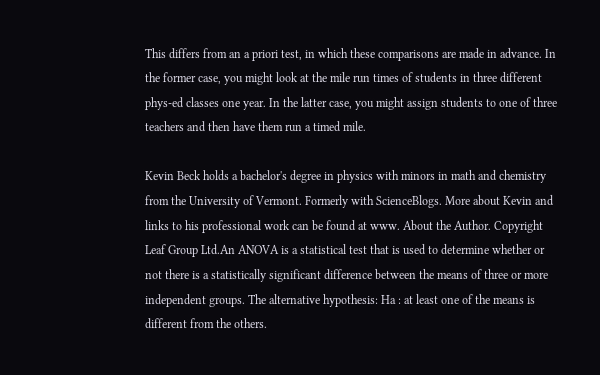This differs from an a priori test, in which these comparisons are made in advance. In the former case, you might look at the mile run times of students in three different phys-ed classes one year. In the latter case, you might assign students to one of three teachers and then have them run a timed mile.

Kevin Beck holds a bachelor's degree in physics with minors in math and chemistry from the University of Vermont. Formerly with ScienceBlogs. More about Kevin and links to his professional work can be found at www. About the Author. Copyright Leaf Group Ltd.An ANOVA is a statistical test that is used to determine whether or not there is a statistically significant difference between the means of three or more independent groups. The alternative hypothesis: Ha : at least one of the means is different from the others.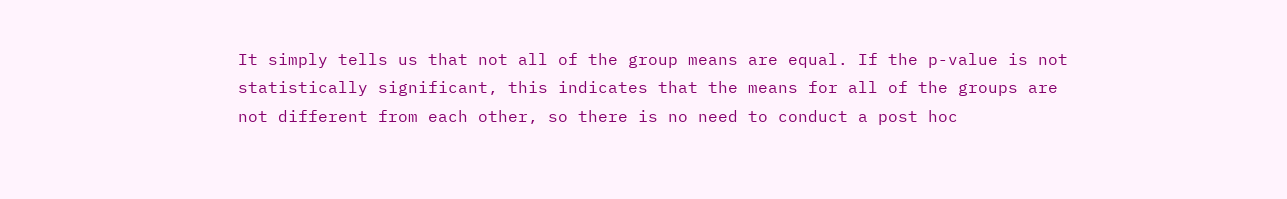It simply tells us that not all of the group means are equal. If the p-value is not statistically significant, this indicates that the means for all of the groups are not different from each other, so there is no need to conduct a post hoc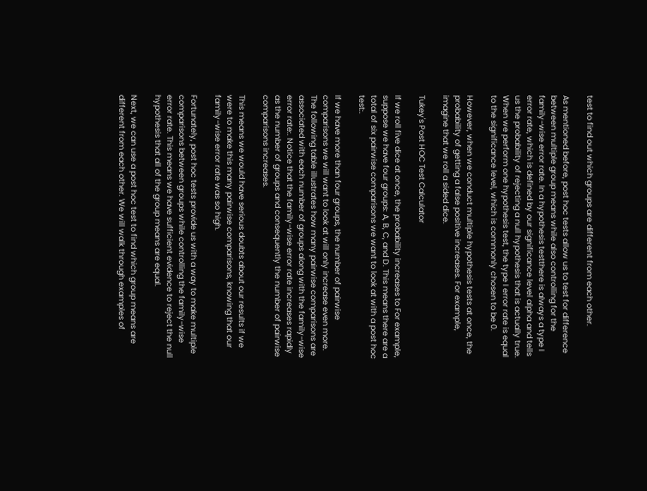test to find out which groups are different from each other.

As mentioned before, post hoc tests allow us to test for difference between multiple group means while also controlling for the family-wise error rate. In a hypothesis testthere is always a type I error rate, which is defined by our significance level alpha and tells us the probability of rejecting a null hypothesis that is actually true. When we perform one hypothesis test, the type I error rate is equal to the significance level, which is commonly chosen to be 0.

However, when we conduct multiple hypothesis tests at once, the probability of getting a false positive increases. For example, imagine that we roll a sided dice.

Tukey's Post HOC Test Calculator

If we roll five dice at once, the probability increases to For example, suppose we have four groups: A, B, C, and D. This means there are a total of six pairwise comparisons we want to look at with a post hoc test:.

If we have more than four groups, the number of pairwise comparisons we will want to look at will only increase even more. The following table illustrates how many pairwise comparisons are associated with each number of groups along with the family-wise error rate:. Notice that the family-wise error rate increases rapidly as the number of groups and consequently the number of pairwise comparisons increases.

This means we would have serious doubts about our results if we were to make this many pairwise comparisons, knowing that our family-wise error rate was so high.

Fortunately, post hoc tests provide us with a way to make multiple comparisons between groups while controlling the family-wise error rate. This means we have sufficient evidence to reject the null hypothesis that all of the group means are equal.

Next, we can use a post hoc test to find which group means are different from each other. We will walk through examples of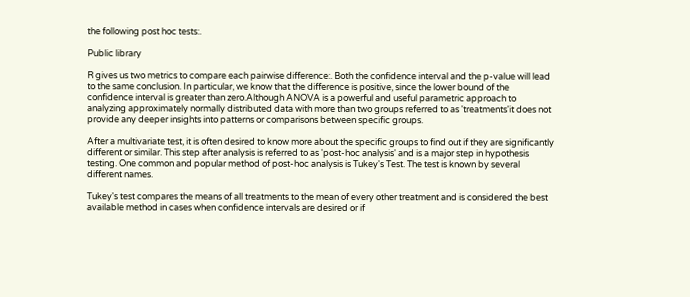the following post hoc tests:.

Public library

R gives us two metrics to compare each pairwise difference:. Both the confidence interval and the p-value will lead to the same conclusion. In particular, we know that the difference is positive, since the lower bound of the confidence interval is greater than zero.Although ANOVA is a powerful and useful parametric approach to analyzing approximately normally distributed data with more than two groups referred to as 'treatments'it does not provide any deeper insights into patterns or comparisons between specific groups.

After a multivariate test, it is often desired to know more about the specific groups to find out if they are significantly different or similar. This step after analysis is referred to as 'post-hoc analysis' and is a major step in hypothesis testing. One common and popular method of post-hoc analysis is Tukey's Test. The test is known by several different names.

Tukey's test compares the means of all treatments to the mean of every other treatment and is considered the best available method in cases when confidence intervals are desired or if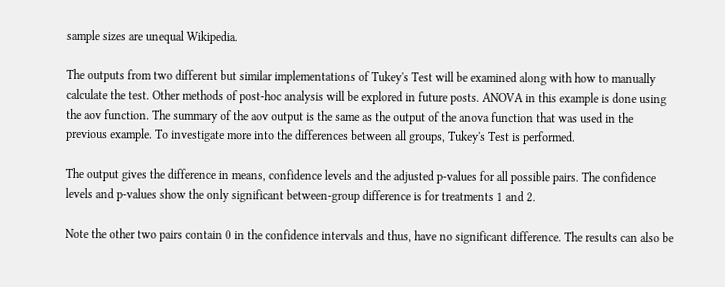sample sizes are unequal Wikipedia.

The outputs from two different but similar implementations of Tukey's Test will be examined along with how to manually calculate the test. Other methods of post-hoc analysis will be explored in future posts. ANOVA in this example is done using the aov function. The summary of the aov output is the same as the output of the anova function that was used in the previous example. To investigate more into the differences between all groups, Tukey's Test is performed.

The output gives the difference in means, confidence levels and the adjusted p-values for all possible pairs. The confidence levels and p-values show the only significant between-group difference is for treatments 1 and 2.

Note the other two pairs contain 0 in the confidence intervals and thus, have no significant difference. The results can also be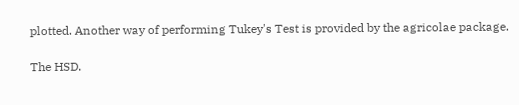plotted. Another way of performing Tukey's Test is provided by the agricolae package.

The HSD.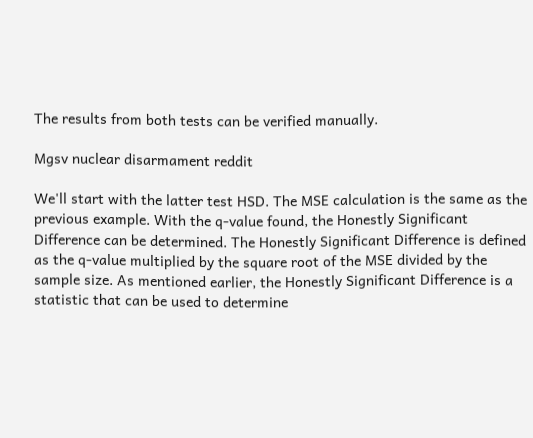The results from both tests can be verified manually.

Mgsv nuclear disarmament reddit

We'll start with the latter test HSD. The MSE calculation is the same as the previous example. With the q-value found, the Honestly Significant Difference can be determined. The Honestly Significant Difference is defined as the q-value multiplied by the square root of the MSE divided by the sample size. As mentioned earlier, the Honestly Significant Difference is a statistic that can be used to determine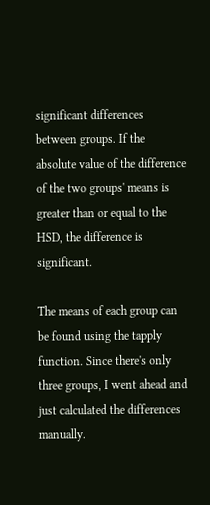significant differences between groups. If the absolute value of the difference of the two groups' means is greater than or equal to the HSD, the difference is significant.

The means of each group can be found using the tapply function. Since there's only three groups, I went ahead and just calculated the differences manually.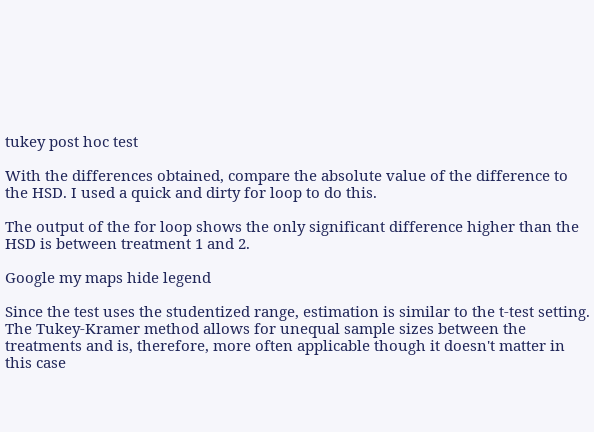tukey post hoc test

With the differences obtained, compare the absolute value of the difference to the HSD. I used a quick and dirty for loop to do this.

The output of the for loop shows the only significant difference higher than the HSD is between treatment 1 and 2.

Google my maps hide legend

Since the test uses the studentized range, estimation is similar to the t-test setting. The Tukey-Kramer method allows for unequal sample sizes between the treatments and is, therefore, more often applicable though it doesn't matter in this case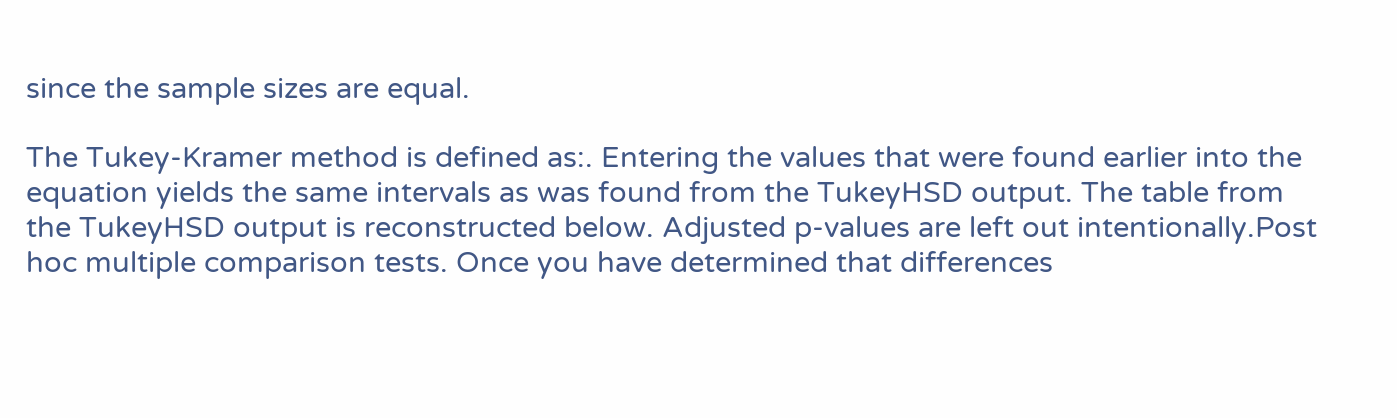since the sample sizes are equal.

The Tukey-Kramer method is defined as:. Entering the values that were found earlier into the equation yields the same intervals as was found from the TukeyHSD output. The table from the TukeyHSD output is reconstructed below. Adjusted p-values are left out intentionally.Post hoc multiple comparison tests. Once you have determined that differences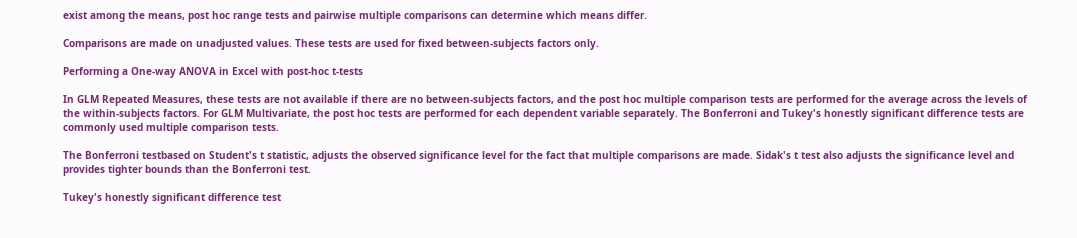exist among the means, post hoc range tests and pairwise multiple comparisons can determine which means differ.

Comparisons are made on unadjusted values. These tests are used for fixed between-subjects factors only.

Performing a One-way ANOVA in Excel with post-hoc t-tests

In GLM Repeated Measures, these tests are not available if there are no between-subjects factors, and the post hoc multiple comparison tests are performed for the average across the levels of the within-subjects factors. For GLM Multivariate, the post hoc tests are performed for each dependent variable separately. The Bonferroni and Tukey's honestly significant difference tests are commonly used multiple comparison tests.

The Bonferroni testbased on Student's t statistic, adjusts the observed significance level for the fact that multiple comparisons are made. Sidak's t test also adjusts the significance level and provides tighter bounds than the Bonferroni test.

Tukey's honestly significant difference test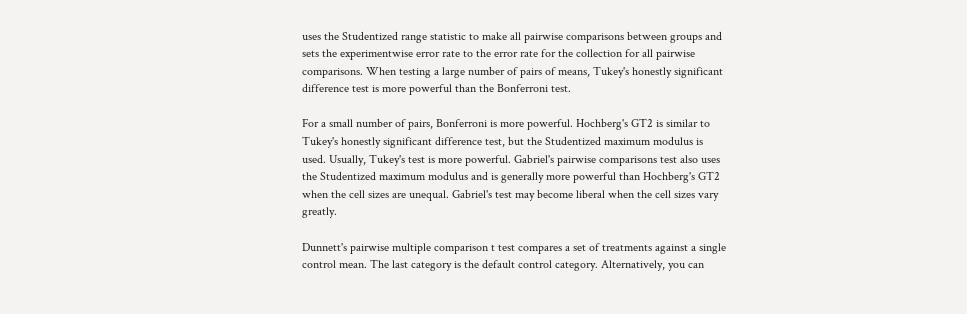uses the Studentized range statistic to make all pairwise comparisons between groups and sets the experimentwise error rate to the error rate for the collection for all pairwise comparisons. When testing a large number of pairs of means, Tukey's honestly significant difference test is more powerful than the Bonferroni test.

For a small number of pairs, Bonferroni is more powerful. Hochberg's GT2 is similar to Tukey's honestly significant difference test, but the Studentized maximum modulus is used. Usually, Tukey's test is more powerful. Gabriel's pairwise comparisons test also uses the Studentized maximum modulus and is generally more powerful than Hochberg's GT2 when the cell sizes are unequal. Gabriel's test may become liberal when the cell sizes vary greatly.

Dunnett's pairwise multiple comparison t test compares a set of treatments against a single control mean. The last category is the default control category. Alternatively, you can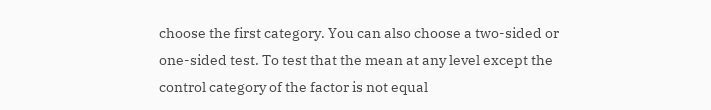choose the first category. You can also choose a two-sided or one-sided test. To test that the mean at any level except the control category of the factor is not equal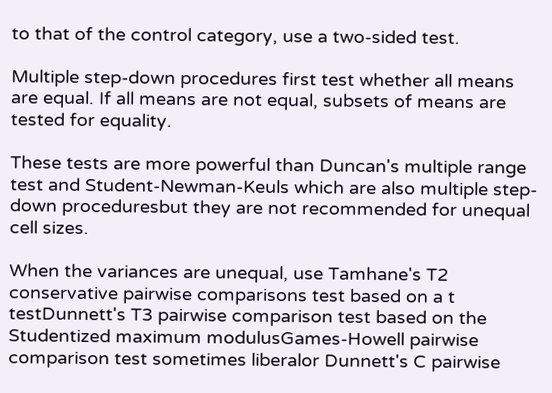to that of the control category, use a two-sided test.

Multiple step-down procedures first test whether all means are equal. If all means are not equal, subsets of means are tested for equality.

These tests are more powerful than Duncan's multiple range test and Student-Newman-Keuls which are also multiple step-down proceduresbut they are not recommended for unequal cell sizes.

When the variances are unequal, use Tamhane's T2 conservative pairwise comparisons test based on a t testDunnett's T3 pairwise comparison test based on the Studentized maximum modulusGames-Howell pairwise comparison test sometimes liberalor Dunnett's C pairwise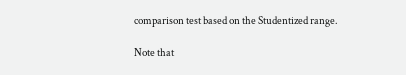comparison test based on the Studentized range.

Note that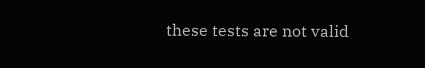these tests are not valid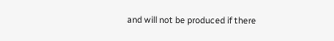and will not be produced if there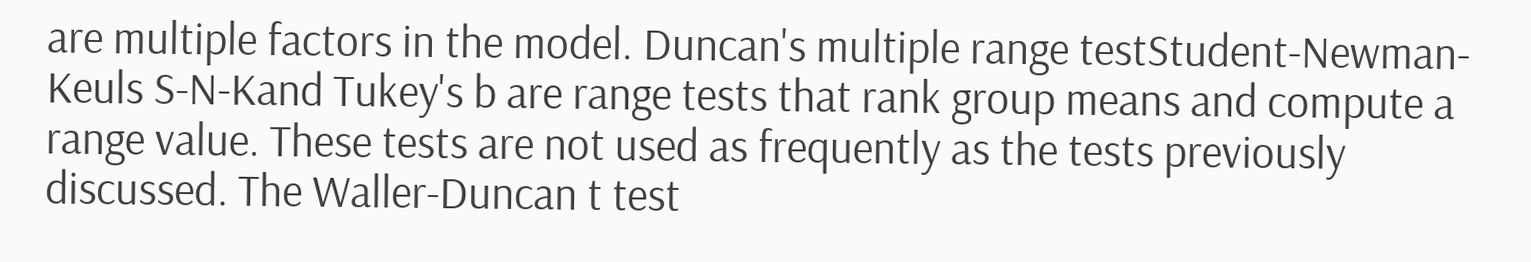are multiple factors in the model. Duncan's multiple range testStudent-Newman-Keuls S-N-Kand Tukey's b are range tests that rank group means and compute a range value. These tests are not used as frequently as the tests previously discussed. The Waller-Duncan t test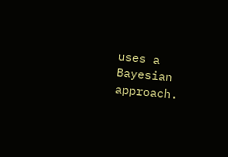uses a Bayesian approach.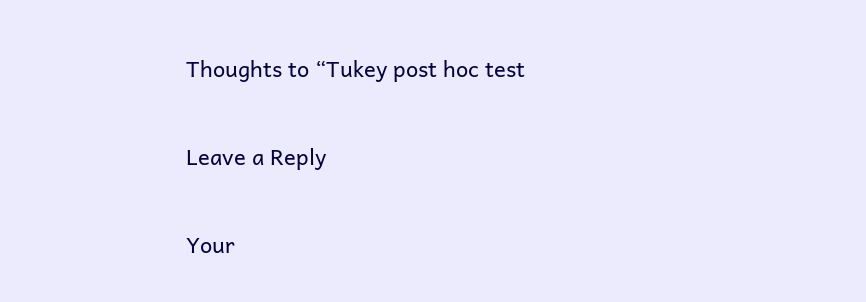Thoughts to “Tukey post hoc test

Leave a Reply

Your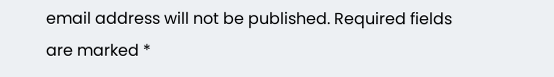email address will not be published. Required fields are marked *